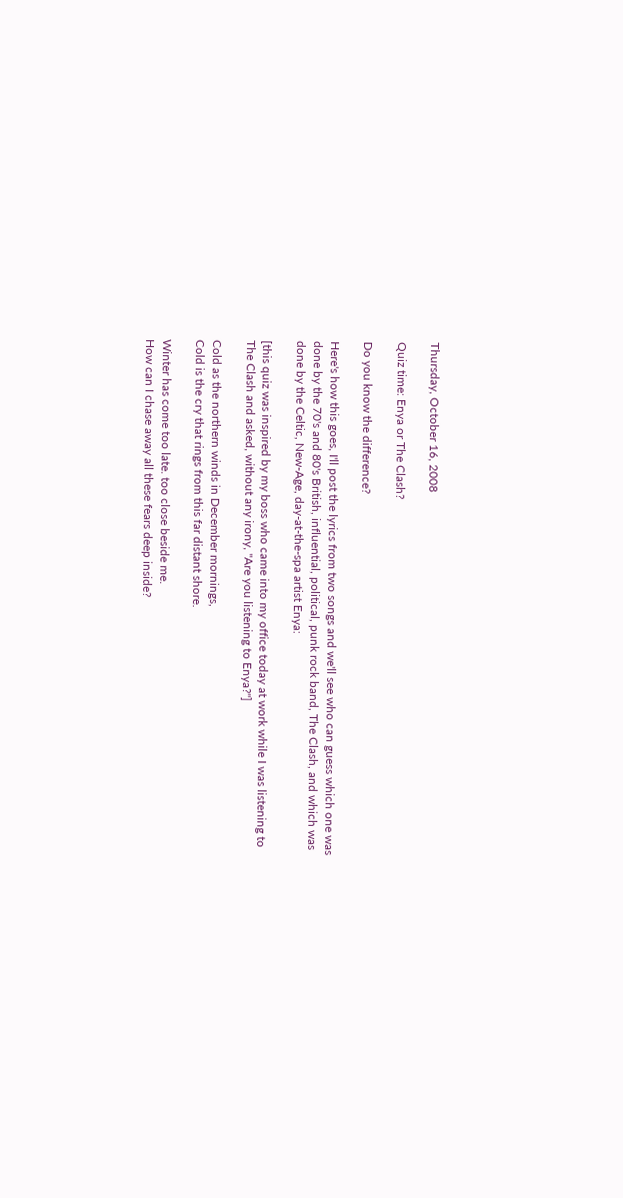Thursday, October 16, 2008

Quiz time: Enya or The Clash?

Do you know the difference?

Here's how this goes, I'll post the lyrics from two songs and we'll see who can guess which one was done by the 70's and 80's British, influential, political, punk rock band, The Clash, and which was done by the Celtic, New-Age, day-at-the-spa artist Enya:

[this quiz was inspired by my boss who came into my office today at work while I was listening to The Clash and asked, without any irony, "Are you listening to Enya?"]

Cold as the northern winds in December mornings,
Cold is the cry that rings from this far distant shore.

Winter has come too late. too close beside me.
How can I chase away all these fears deep inside?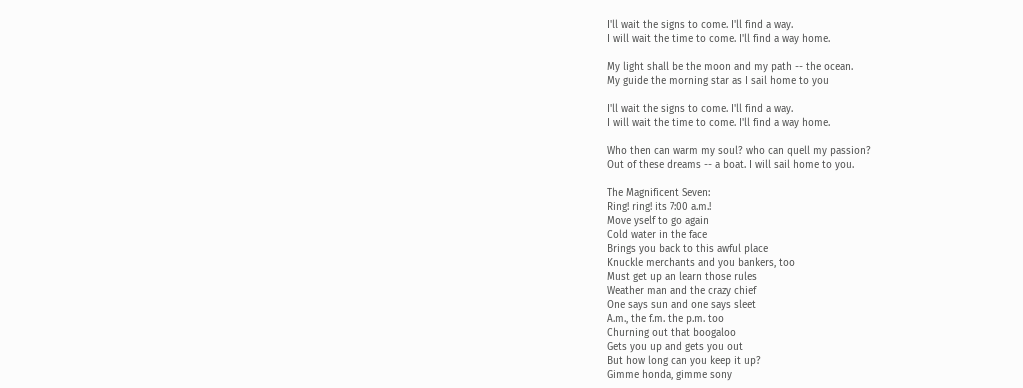I'll wait the signs to come. I'll find a way.
I will wait the time to come. I'll find a way home.

My light shall be the moon and my path -- the ocean.
My guide the morning star as I sail home to you

I'll wait the signs to come. I'll find a way.
I will wait the time to come. I'll find a way home.

Who then can warm my soul? who can quell my passion?
Out of these dreams -- a boat. I will sail home to you.

The Magnificent Seven:
Ring! ring! its 7:00 a.m.!
Move yself to go again
Cold water in the face
Brings you back to this awful place
Knuckle merchants and you bankers, too
Must get up an learn those rules
Weather man and the crazy chief
One says sun and one says sleet
A.m., the f.m. the p.m. too
Churning out that boogaloo
Gets you up and gets you out
But how long can you keep it up?
Gimme honda, gimme sony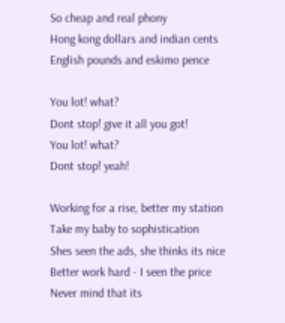So cheap and real phony
Hong kong dollars and indian cents
English pounds and eskimo pence

You lot! what?
Dont stop! give it all you got!
You lot! what?
Dont stop! yeah!

Working for a rise, better my station
Take my baby to sophistication
Shes seen the ads, she thinks its nice
Better work hard - I seen the price
Never mind that its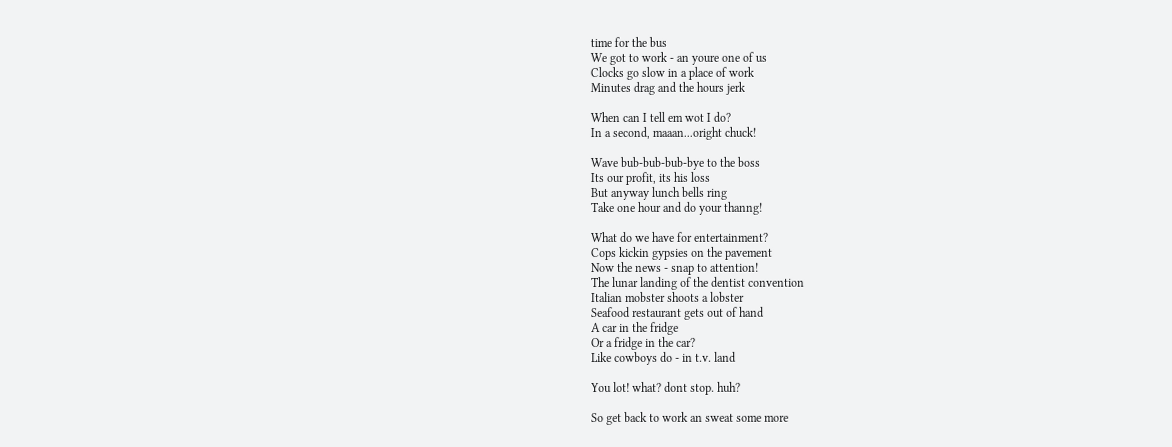time for the bus
We got to work - an youre one of us
Clocks go slow in a place of work
Minutes drag and the hours jerk

When can I tell em wot I do?
In a second, maaan...oright chuck!

Wave bub-bub-bub-bye to the boss
Its our profit, its his loss
But anyway lunch bells ring
Take one hour and do your thanng!

What do we have for entertainment?
Cops kickin gypsies on the pavement
Now the news - snap to attention!
The lunar landing of the dentist convention
Italian mobster shoots a lobster
Seafood restaurant gets out of hand
A car in the fridge
Or a fridge in the car?
Like cowboys do - in t.v. land

You lot! what? dont stop. huh?

So get back to work an sweat some more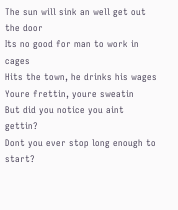The sun will sink an well get out the door
Its no good for man to work in cages
Hits the town, he drinks his wages
Youre frettin, youre sweatin
But did you notice you aint gettin?
Dont you ever stop long enough to start?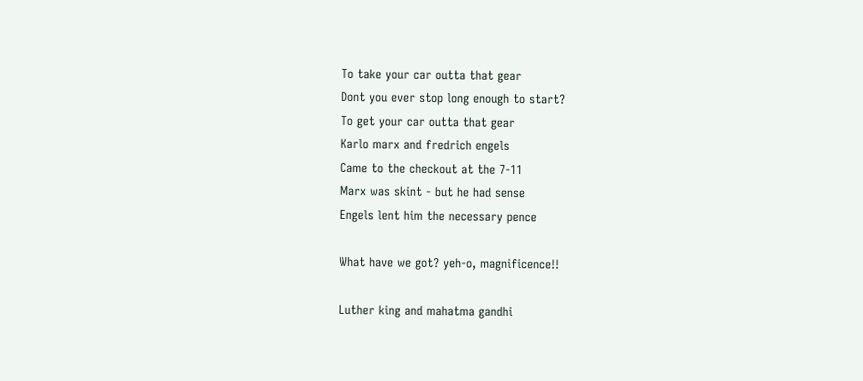To take your car outta that gear
Dont you ever stop long enough to start?
To get your car outta that gear
Karlo marx and fredrich engels
Came to the checkout at the 7-11
Marx was skint - but he had sense
Engels lent him the necessary pence

What have we got? yeh-o, magnificence!!

Luther king and mahatma gandhi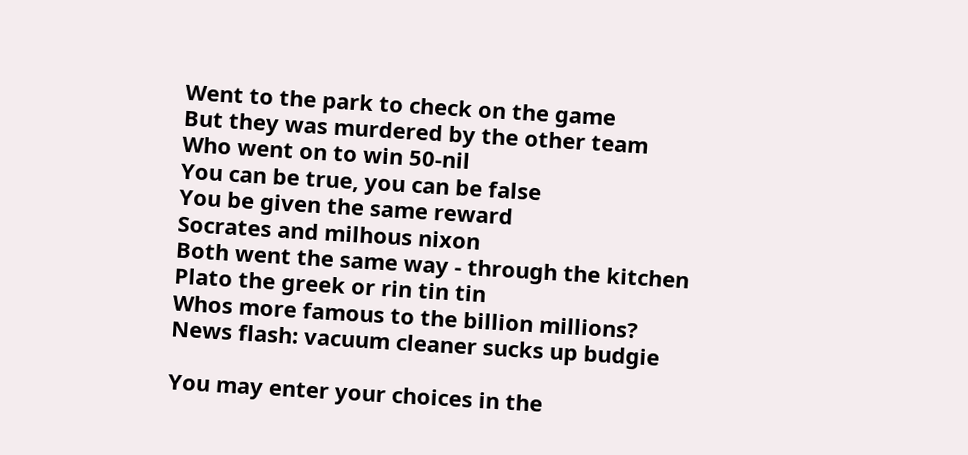Went to the park to check on the game
But they was murdered by the other team
Who went on to win 50-nil
You can be true, you can be false
You be given the same reward
Socrates and milhous nixon
Both went the same way - through the kitchen
Plato the greek or rin tin tin
Whos more famous to the billion millions?
News flash: vacuum cleaner sucks up budgie

You may enter your choices in the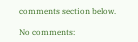comments section below.

No comments: